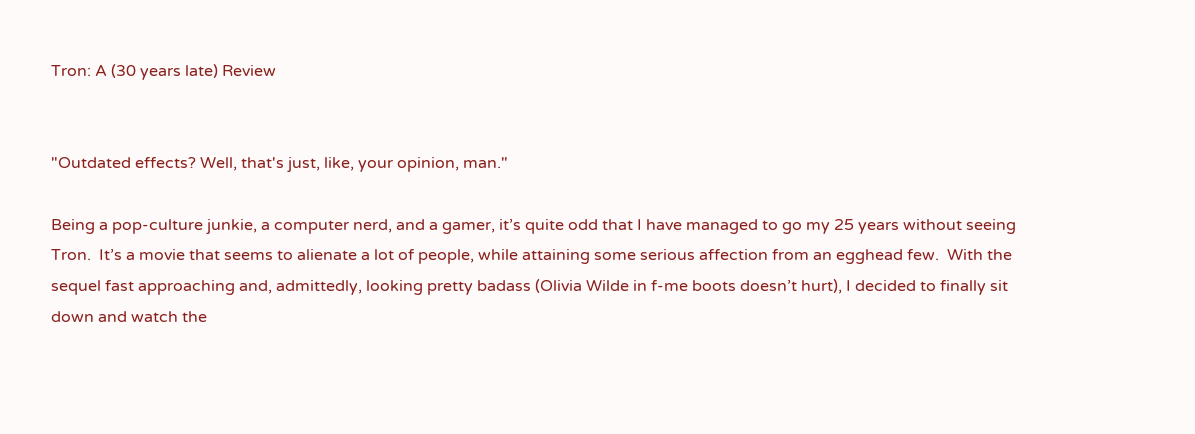Tron: A (30 years late) Review


"Outdated effects? Well, that's just, like, your opinion, man."

Being a pop-culture junkie, a computer nerd, and a gamer, it’s quite odd that I have managed to go my 25 years without seeing Tron.  It’s a movie that seems to alienate a lot of people, while attaining some serious affection from an egghead few.  With the sequel fast approaching and, admittedly, looking pretty badass (Olivia Wilde in f-me boots doesn’t hurt), I decided to finally sit down and watch the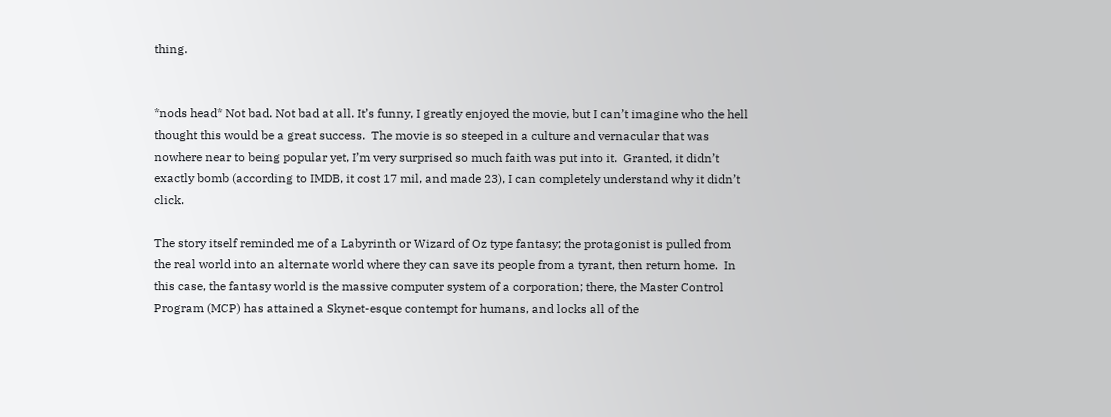thing.


*nods head* Not bad. Not bad at all. It’s funny, I greatly enjoyed the movie, but I can’t imagine who the hell thought this would be a great success.  The movie is so steeped in a culture and vernacular that was nowhere near to being popular yet, I’m very surprised so much faith was put into it.  Granted, it didn’t exactly bomb (according to IMDB, it cost 17 mil, and made 23), I can completely understand why it didn’t click.

The story itself reminded me of a Labyrinth or Wizard of Oz type fantasy; the protagonist is pulled from the real world into an alternate world where they can save its people from a tyrant, then return home.  In this case, the fantasy world is the massive computer system of a corporation; there, the Master Control Program (MCP) has attained a Skynet-esque contempt for humans, and locks all of the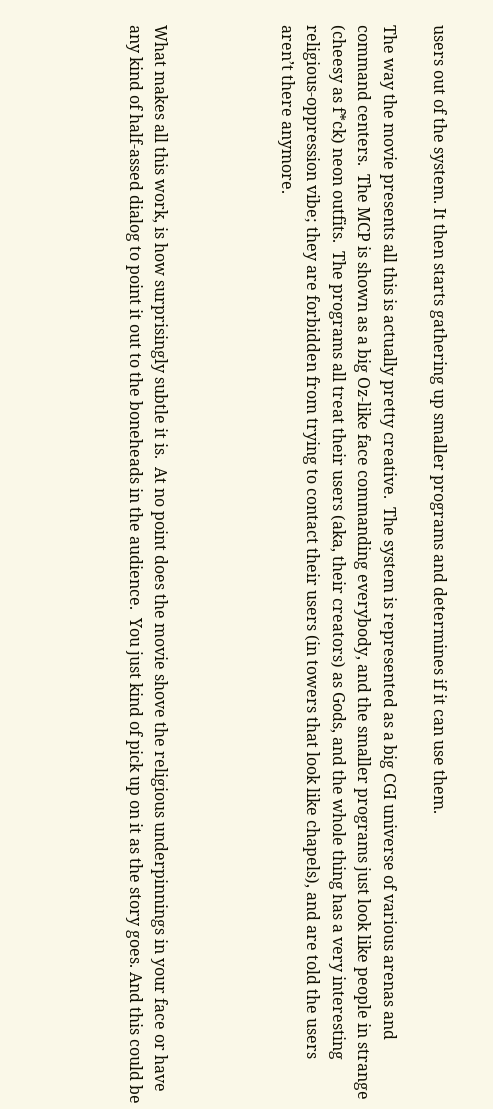users out of the system. It then starts gathering up smaller programs and determines if it can use them.

The way the movie presents all this is actually pretty creative.  The system is represented as a big CGI universe of various arenas and command centers.  The MCP is shown as a big Oz-like face commanding everybody, and the smaller programs just look like people in strange (cheesy as f*ck) neon outfits.  The programs all treat their users (aka, their creators) as Gods, and the whole thing has a very interesting religious-oppression vibe; they are forbidden from trying to contact their users (in towers that look like chapels), and are told the users aren’t there anymore.




What makes all this work, is how surprisingly subtle it is.  At no point does the movie shove the religious underpinnings in your face or have any kind of half-assed dialog to point it out to the boneheads in the audience.  You just kind of pick up on it as the story goes. And this could be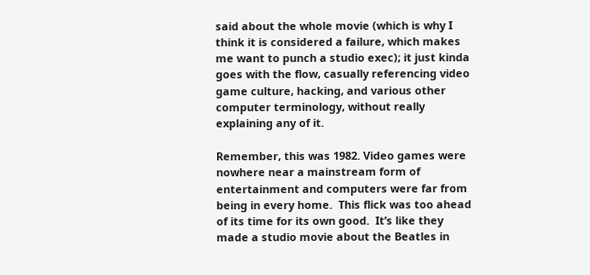said about the whole movie (which is why I think it is considered a failure, which makes me want to punch a studio exec); it just kinda goes with the flow, casually referencing video game culture, hacking, and various other computer terminology, without really explaining any of it.

Remember, this was 1982. Video games were nowhere near a mainstream form of entertainment and computers were far from being in every home.  This flick was too ahead of its time for its own good.  It’s like they made a studio movie about the Beatles in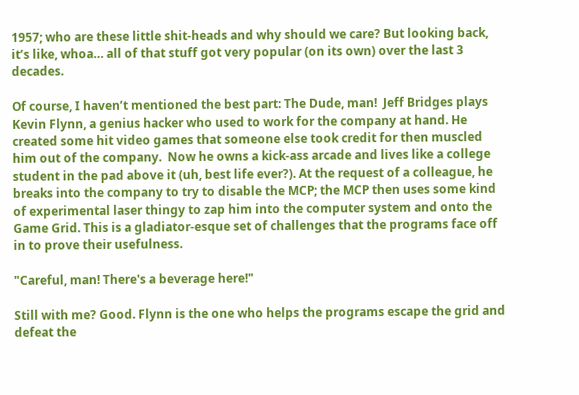1957; who are these little shit-heads and why should we care? But looking back, it’s like, whoa… all of that stuff got very popular (on its own) over the last 3 decades.

Of course, I haven’t mentioned the best part: The Dude, man!  Jeff Bridges plays Kevin Flynn, a genius hacker who used to work for the company at hand. He created some hit video games that someone else took credit for then muscled him out of the company.  Now he owns a kick-ass arcade and lives like a college student in the pad above it (uh, best life ever?). At the request of a colleague, he breaks into the company to try to disable the MCP; the MCP then uses some kind of experimental laser thingy to zap him into the computer system and onto the Game Grid. This is a gladiator-esque set of challenges that the programs face off in to prove their usefulness.

"Careful, man! There's a beverage here!"

Still with me? Good. Flynn is the one who helps the programs escape the grid and defeat the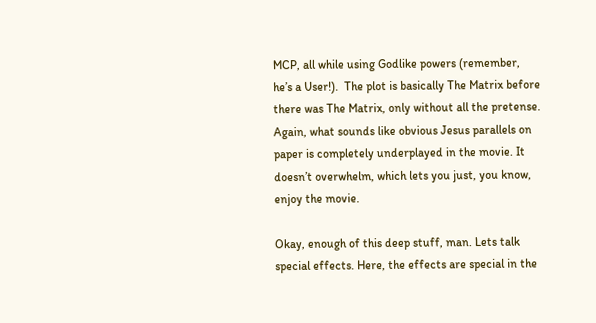MCP, all while using Godlike powers (remember, he’s a User!).  The plot is basically The Matrix before there was The Matrix, only without all the pretense.  Again, what sounds like obvious Jesus parallels on paper is completely underplayed in the movie. It doesn’t overwhelm, which lets you just, you know, enjoy the movie.

Okay, enough of this deep stuff, man. Lets talk special effects. Here, the effects are special in the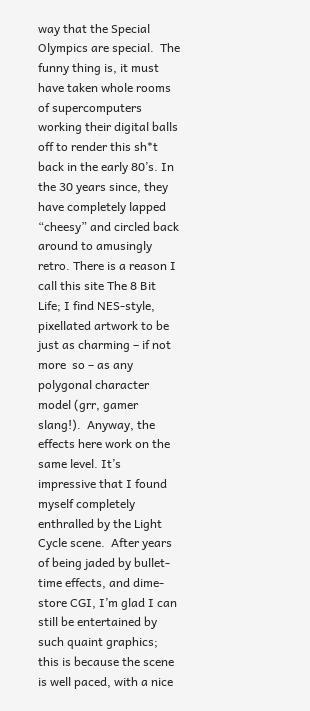way that the Special Olympics are special.  The funny thing is, it must have taken whole rooms of supercomputers working their digital balls off to render this sh*t back in the early 80’s. In the 30 years since, they have completely lapped “cheesy” and circled back around to amusingly retro. There is a reason I call this site The 8 Bit Life; I find NES-style, pixellated artwork to be just as charming – if not more  so – as any polygonal character model (grr, gamer slang!).  Anyway, the effects here work on the same level. It’s impressive that I found myself completely enthralled by the Light Cycle scene.  After years of being jaded by bullet-time effects, and dime-store CGI, I’m glad I can still be entertained by such quaint graphics; this is because the scene is well paced, with a nice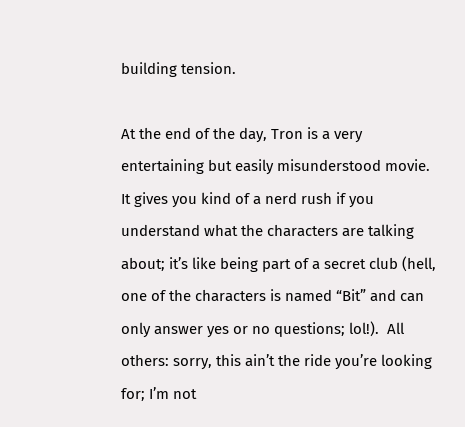building tension.

At the end of the day, Tron is a very entertaining but easily misunderstood movie. It gives you kind of a nerd rush if you understand what the characters are talking about; it’s like being part of a secret club (hell, one of the characters is named “Bit” and can only answer yes or no questions; lol!).  All others: sorry, this ain’t the ride you’re looking for; I’m not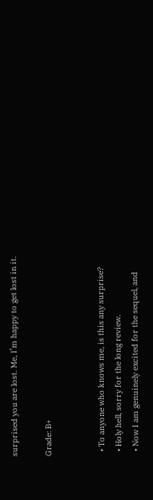surprised you are lost. Me, I’m happy to get lost in it.

Grade: B+


  • To anyone who knows me, is this any surprise?
  • Holy hell, sorry for the long review.
  • Now I am genuinely excited for the sequel, and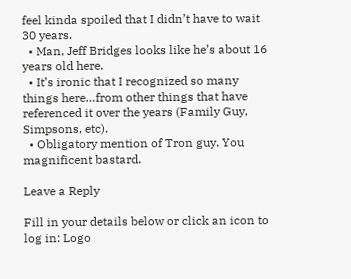feel kinda spoiled that I didn’t have to wait 30 years.
  • Man, Jeff Bridges looks like he’s about 16 years old here.
  • It’s ironic that I recognized so many things here…from other things that have referenced it over the years (Family Guy, Simpsons, etc).
  • Obligatory mention of Tron guy. You magnificent bastard.

Leave a Reply

Fill in your details below or click an icon to log in: Logo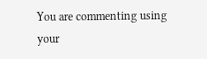You are commenting using your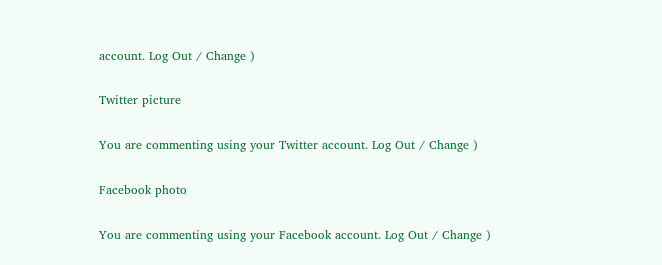account. Log Out / Change )

Twitter picture

You are commenting using your Twitter account. Log Out / Change )

Facebook photo

You are commenting using your Facebook account. Log Out / Change )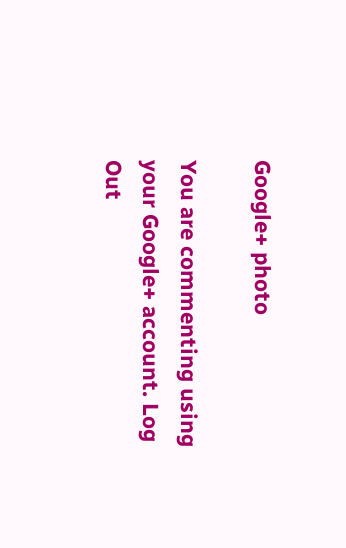Google+ photo

You are commenting using your Google+ account. Log Out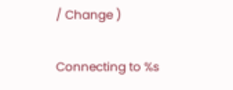/ Change )

Connecting to %s